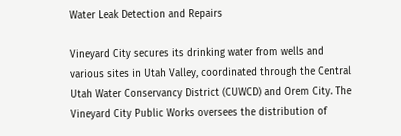Water Leak Detection and Repairs

Vineyard City secures its drinking water from wells and various sites in Utah Valley, coordinated through the Central Utah Water Conservancy District (CUWCD) and Orem City. The Vineyard City Public Works oversees the distribution of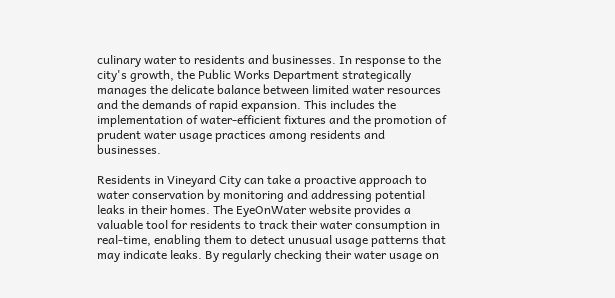culinary water to residents and businesses. In response to the city's growth, the Public Works Department strategically manages the delicate balance between limited water resources and the demands of rapid expansion. This includes the implementation of water-efficient fixtures and the promotion of prudent water usage practices among residents and businesses.

Residents in Vineyard City can take a proactive approach to water conservation by monitoring and addressing potential leaks in their homes. The EyeOnWater website provides a valuable tool for residents to track their water consumption in real-time, enabling them to detect unusual usage patterns that may indicate leaks. By regularly checking their water usage on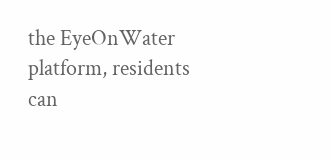the EyeOnWater platform, residents can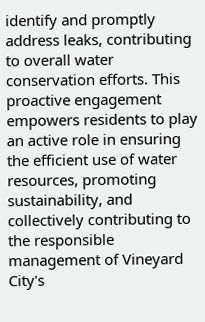identify and promptly address leaks, contributing to overall water conservation efforts. This proactive engagement empowers residents to play an active role in ensuring the efficient use of water resources, promoting sustainability, and collectively contributing to the responsible management of Vineyard City's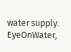water supply.
EyeOnWater,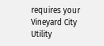requires your Vineyard City Utility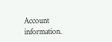Account information.